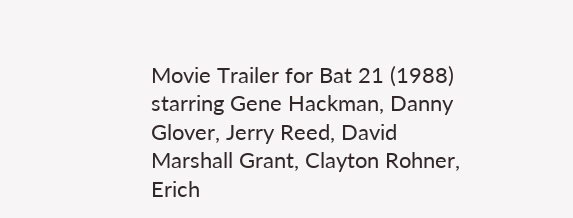Movie Trailer for Bat 21 (1988) starring Gene Hackman, Danny Glover, Jerry Reed, David Marshall Grant, Clayton Rohner, Erich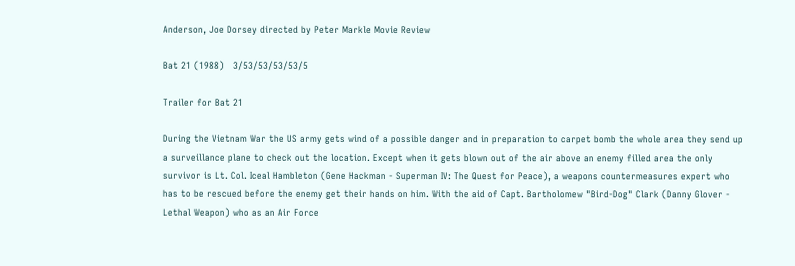Anderson, Joe Dorsey directed by Peter Markle Movie Review

Bat 21 (1988)   3/53/53/53/53/5

Trailer for Bat 21

During the Vietnam War the US army gets wind of a possible danger and in preparation to carpet bomb the whole area they send up a surveillance plane to check out the location. Except when it gets blown out of the air above an enemy filled area the only survivor is Lt. Col. Iceal Hambleton (Gene Hackman - Superman IV: The Quest for Peace), a weapons countermeasures expert who has to be rescued before the enemy get their hands on him. With the aid of Capt. Bartholomew "Bird-Dog" Clark (Danny Glover - Lethal Weapon) who as an Air Force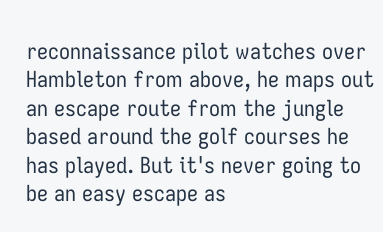reconnaissance pilot watches over Hambleton from above, he maps out an escape route from the jungle based around the golf courses he has played. But it's never going to be an easy escape as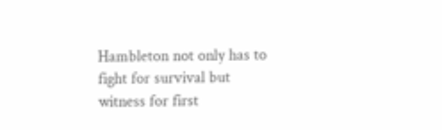Hambleton not only has to fight for survival but witness for first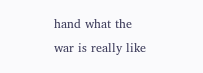hand what the war is really like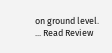on ground level. ... Read Review